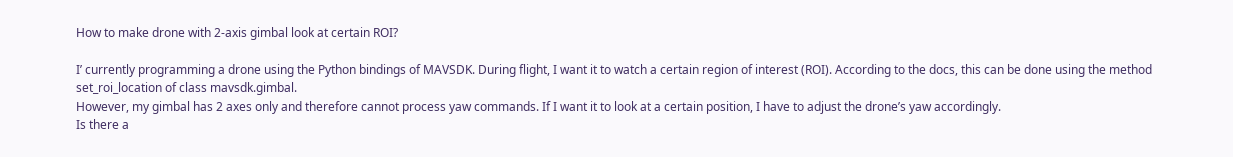How to make drone with 2-axis gimbal look at certain ROI?

I’ currently programming a drone using the Python bindings of MAVSDK. During flight, I want it to watch a certain region of interest (ROI). According to the docs, this can be done using the method set_roi_location of class mavsdk.gimbal.
However, my gimbal has 2 axes only and therefore cannot process yaw commands. If I want it to look at a certain position, I have to adjust the drone’s yaw accordingly.
Is there a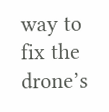way to fix the drone’s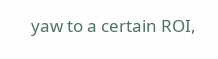yaw to a certain ROI,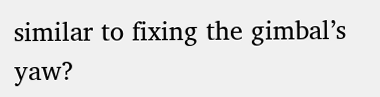similar to fixing the gimbal’s yaw?